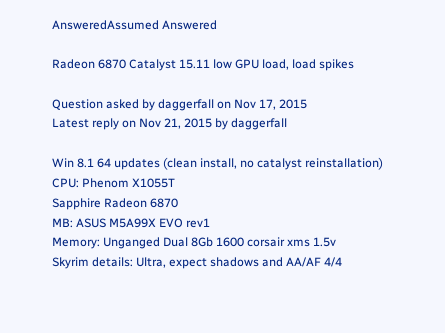AnsweredAssumed Answered

Radeon 6870 Catalyst 15.11 low GPU load, load spikes

Question asked by daggerfall on Nov 17, 2015
Latest reply on Nov 21, 2015 by daggerfall

Win 8.1 64 updates (clean install, no catalyst reinstallation)
CPU: Phenom X1055T
Sapphire Radeon 6870
MB: ASUS M5A99X EVO rev1
Memory: Unganged Dual 8Gb 1600 corsair xms 1.5v
Skyrim details: Ultra, expect shadows and AA/AF 4/4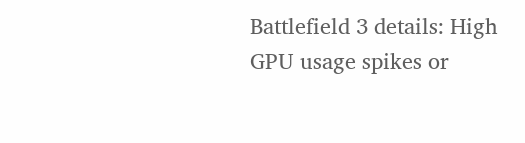Battlefield 3 details: High
GPU usage spikes or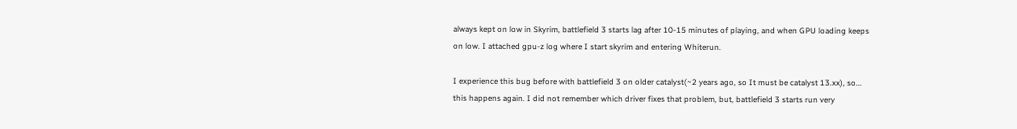always kept on low in Skyrim, battlefield 3 starts lag after 10-15 minutes of playing, and when GPU loading keeps on low. I attached gpu-z log where I start skyrim and entering Whiterun.

I experience this bug before with battlefield 3 on older catalyst(~2 years ago, so It must be catalyst 13.xx), so... this happens again. I did not remember which driver fixes that problem, but, battlefield 3 starts run very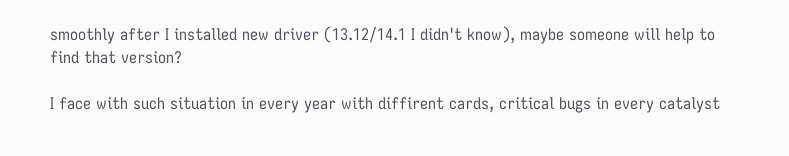smoothly after I installed new driver (13.12/14.1 I didn't know), maybe someone will help to find that version?

I face with such situation in every year with diffirent cards, critical bugs in every catalyst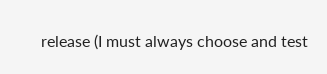release (I must always choose and test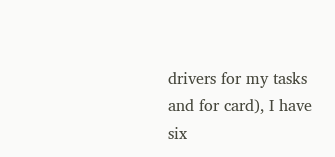drivers for my tasks and for card), I have six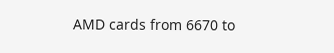AMD cards from 6670 to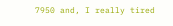7950 and, I really tired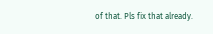of that. Pls fix that already.